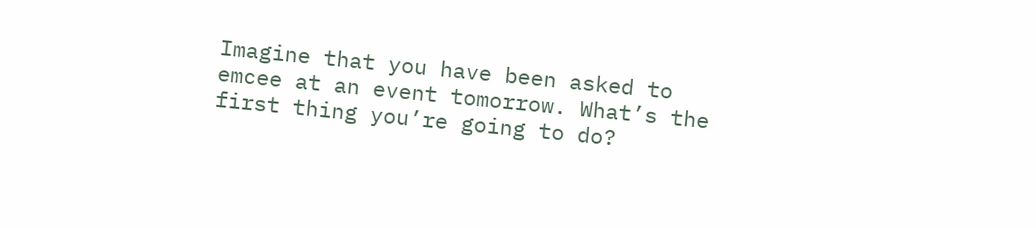Imagine that you have been asked to emcee at an event tomorrow. What’s the first thing you’re going to do?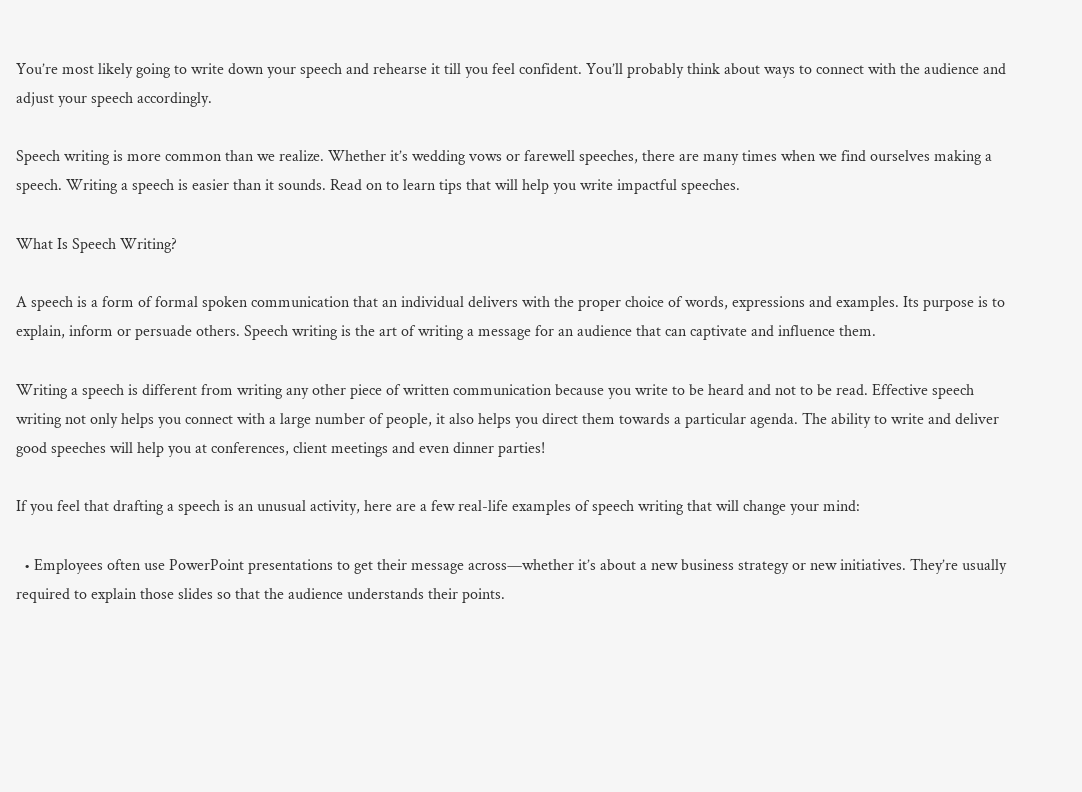You’re most likely going to write down your speech and rehearse it till you feel confident. You’ll probably think about ways to connect with the audience and adjust your speech accordingly.

Speech writing is more common than we realize. Whether it’s wedding vows or farewell speeches, there are many times when we find ourselves making a speech. Writing a speech is easier than it sounds. Read on to learn tips that will help you write impactful speeches.

What Is Speech Writing?

A speech is a form of formal spoken communication that an individual delivers with the proper choice of words, expressions and examples. Its purpose is to explain, inform or persuade others. Speech writing is the art of writing a message for an audience that can captivate and influence them.

Writing a speech is different from writing any other piece of written communication because you write to be heard and not to be read. Effective speech writing not only helps you connect with a large number of people, it also helps you direct them towards a particular agenda. The ability to write and deliver good speeches will help you at conferences, client meetings and even dinner parties!

If you feel that drafting a speech is an unusual activity, here are a few real-life examples of speech writing that will change your mind:

  • Employees often use PowerPoint presentations to get their message across—whether it’s about a new business strategy or new initiatives. They’re usually required to explain those slides so that the audience understands their points.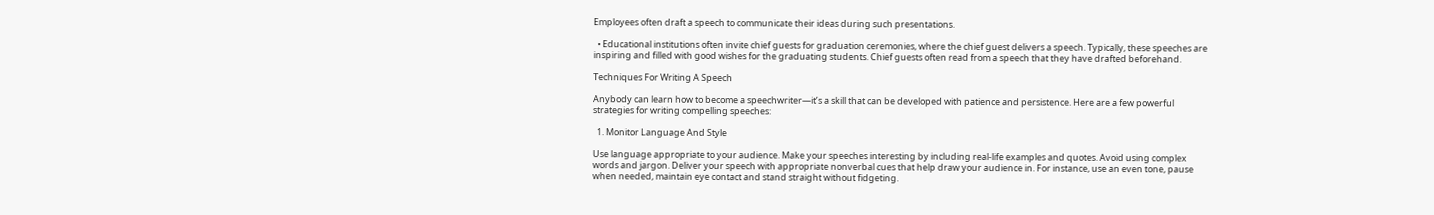Employees often draft a speech to communicate their ideas during such presentations.

  • Educational institutions often invite chief guests for graduation ceremonies, where the chief guest delivers a speech. Typically, these speeches are inspiring and filled with good wishes for the graduating students. Chief guests often read from a speech that they have drafted beforehand.

Techniques For Writing A Speech

Anybody can learn how to become a speechwriter—it’s a skill that can be developed with patience and persistence. Here are a few powerful strategies for writing compelling speeches:

  1. Monitor Language And Style

Use language appropriate to your audience. Make your speeches interesting by including real-life examples and quotes. Avoid using complex words and jargon. Deliver your speech with appropriate nonverbal cues that help draw your audience in. For instance, use an even tone, pause when needed, maintain eye contact and stand straight without fidgeting.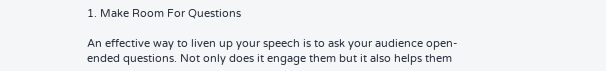1. Make Room For Questions

An effective way to liven up your speech is to ask your audience open-ended questions. Not only does it engage them but it also helps them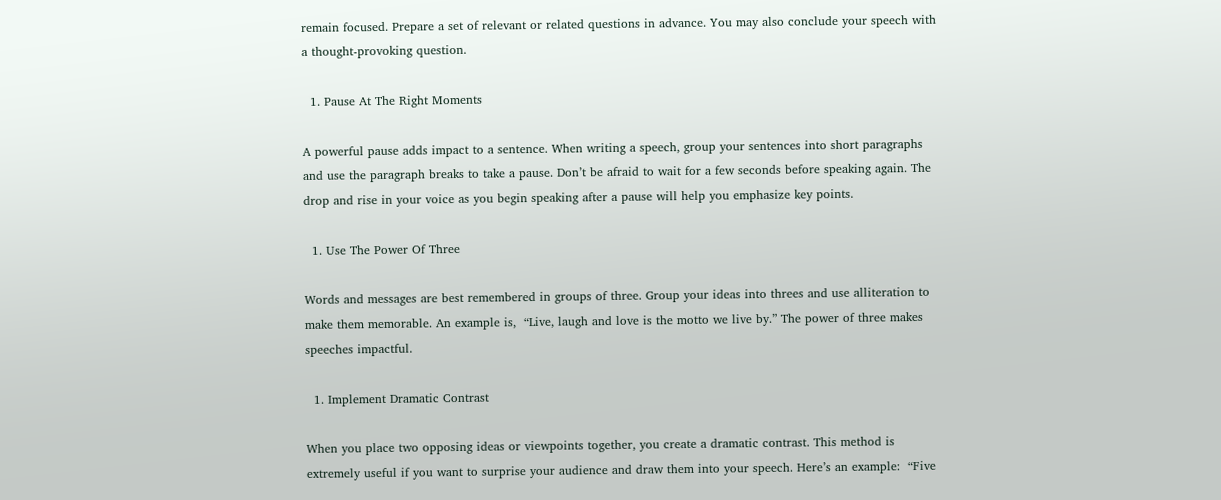remain focused. Prepare a set of relevant or related questions in advance. You may also conclude your speech with a thought-provoking question.

  1. Pause At The Right Moments

A powerful pause adds impact to a sentence. When writing a speech, group your sentences into short paragraphs and use the paragraph breaks to take a pause. Don’t be afraid to wait for a few seconds before speaking again. The drop and rise in your voice as you begin speaking after a pause will help you emphasize key points.

  1. Use The Power Of Three

Words and messages are best remembered in groups of three. Group your ideas into threes and use alliteration to make them memorable. An example is,  “Live, laugh and love is the motto we live by.” The power of three makes speeches impactful.

  1. Implement Dramatic Contrast

When you place two opposing ideas or viewpoints together, you create a dramatic contrast. This method is extremely useful if you want to surprise your audience and draw them into your speech. Here’s an example:  “Five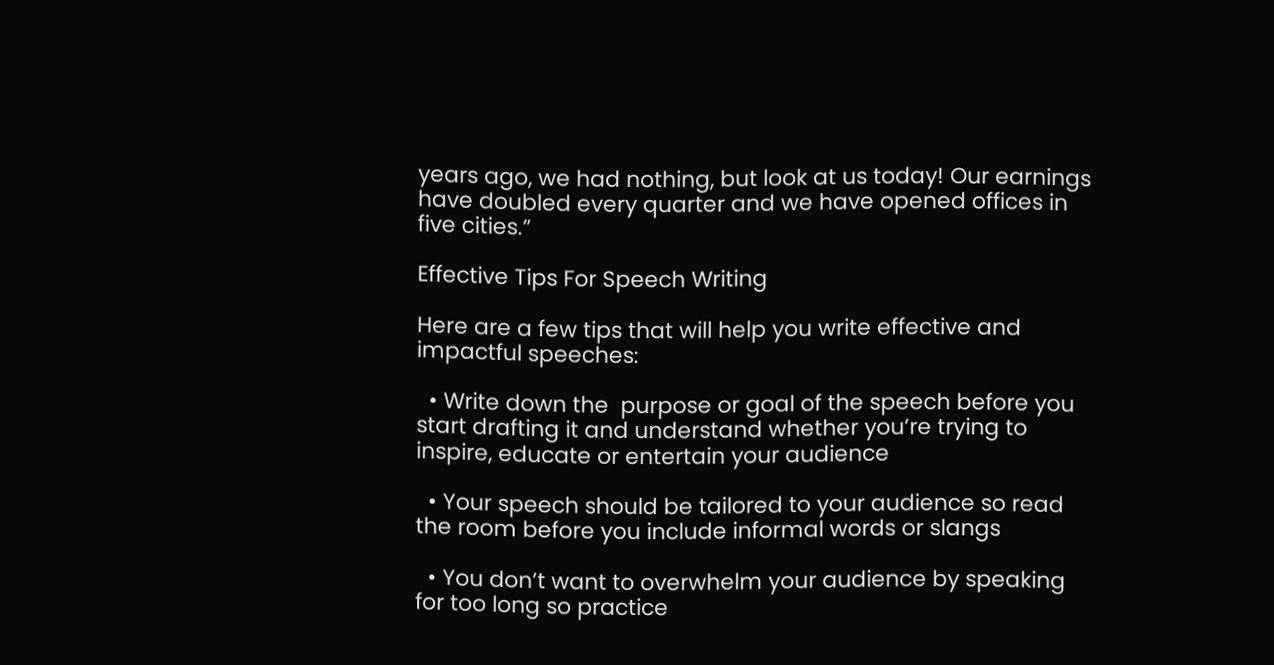years ago, we had nothing, but look at us today! Our earnings have doubled every quarter and we have opened offices in five cities.”

Effective Tips For Speech Writing

Here are a few tips that will help you write effective and impactful speeches:

  • Write down the  purpose or goal of the speech before you start drafting it and understand whether you’re trying to inspire, educate or entertain your audience

  • Your speech should be tailored to your audience so read the room before you include informal words or slangs

  • You don’t want to overwhelm your audience by speaking for too long so practice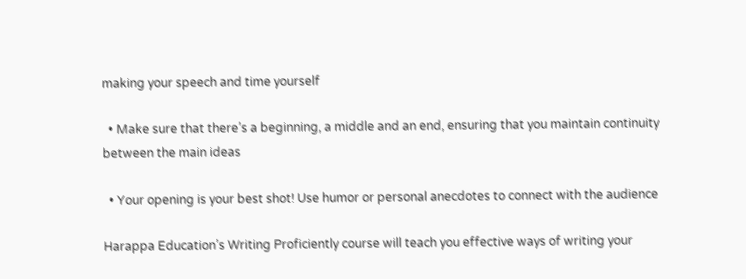making your speech and time yourself

  • Make sure that there’s a beginning, a middle and an end, ensuring that you maintain continuity between the main ideas

  • Your opening is your best shot! Use humor or personal anecdotes to connect with the audience

Harappa Education’s Writing Proficiently course will teach you effective ways of writing your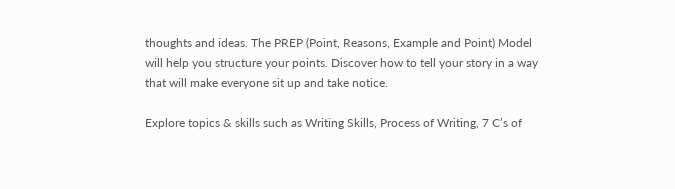thoughts and ideas. The PREP (Point, Reasons, Example and Point) Model will help you structure your points. Discover how to tell your story in a way that will make everyone sit up and take notice.

Explore topics & skills such as Writing Skills, Process of Writing, 7 C’s of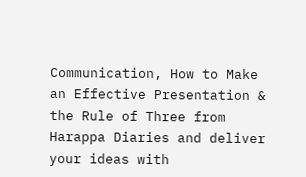Communication, How to Make an Effective Presentation & the Rule of Three from Harappa Diaries and deliver your ideas with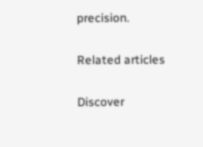precision.

Related articles

Discover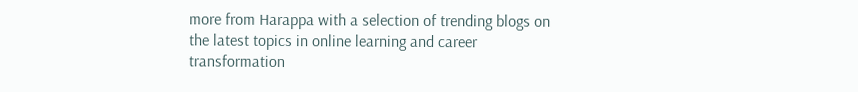more from Harappa with a selection of trending blogs on the latest topics in online learning and career transformation